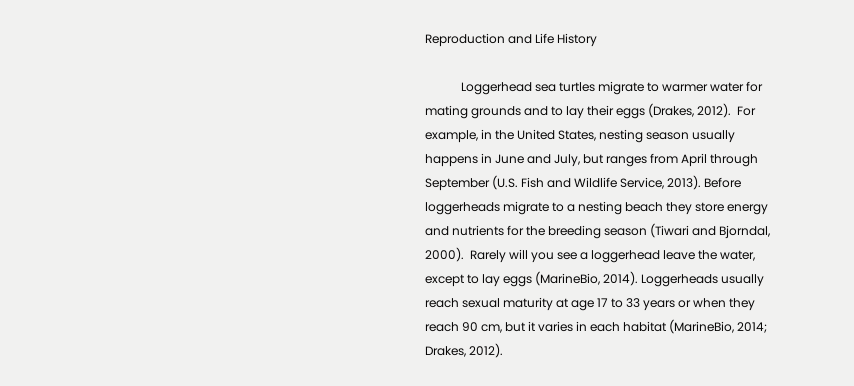Reproduction and Life History

            Loggerhead sea turtles migrate to warmer water for mating grounds and to lay their eggs (Drakes, 2012).  For example, in the United States, nesting season usually happens in June and July, but ranges from April through September (U.S. Fish and Wildlife Service, 2013). Before loggerheads migrate to a nesting beach they store energy and nutrients for the breeding season (Tiwari and Bjorndal, 2000).  Rarely will you see a loggerhead leave the water, except to lay eggs (MarineBio, 2014). Loggerheads usually reach sexual maturity at age 17 to 33 years or when they reach 90 cm, but it varies in each habitat (MarineBio, 2014; Drakes, 2012).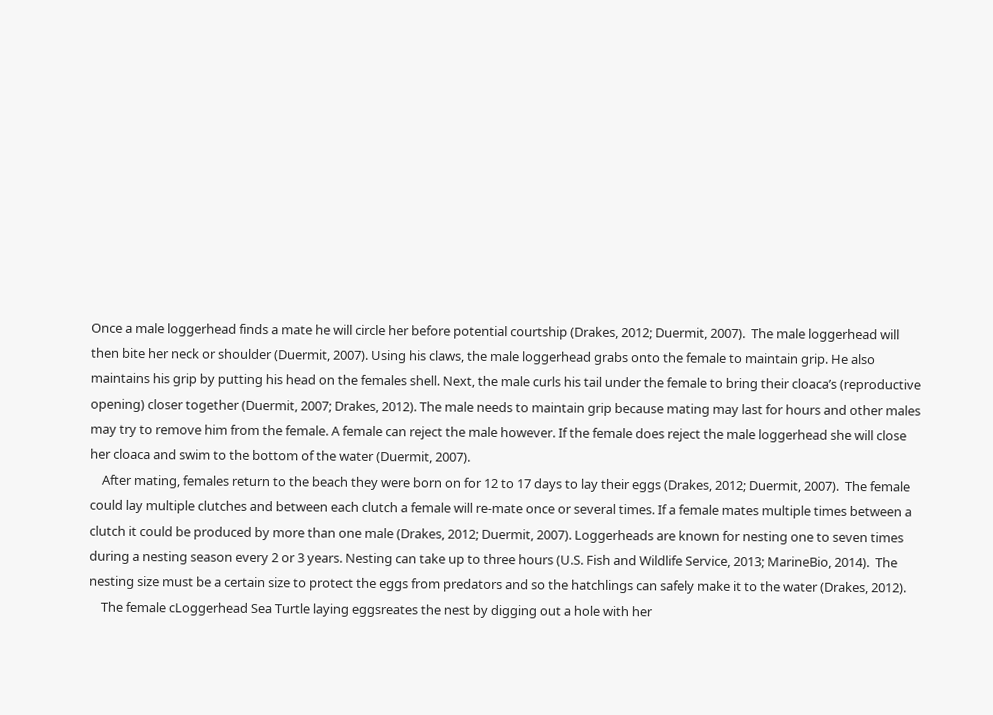Once a male loggerhead finds a mate he will circle her before potential courtship (Drakes, 2012; Duermit, 2007).  The male loggerhead will then bite her neck or shoulder (Duermit, 2007). Using his claws, the male loggerhead grabs onto the female to maintain grip. He also maintains his grip by putting his head on the females shell. Next, the male curls his tail under the female to bring their cloaca’s (reproductive opening) closer together (Duermit, 2007; Drakes, 2012). The male needs to maintain grip because mating may last for hours and other males may try to remove him from the female. A female can reject the male however. If the female does reject the male loggerhead she will close her cloaca and swim to the bottom of the water (Duermit, 2007).
    After mating, females return to the beach they were born on for 12 to 17 days to lay their eggs (Drakes, 2012; Duermit, 2007).  The female could lay multiple clutches and between each clutch a female will re-mate once or several times. If a female mates multiple times between a clutch it could be produced by more than one male (Drakes, 2012; Duermit, 2007). Loggerheads are known for nesting one to seven times during a nesting season every 2 or 3 years. Nesting can take up to three hours (U.S. Fish and Wildlife Service, 2013; MarineBio, 2014).  The nesting size must be a certain size to protect the eggs from predators and so the hatchlings can safely make it to the water (Drakes, 2012).
    The female cLoggerhead Sea Turtle laying eggsreates the nest by digging out a hole with her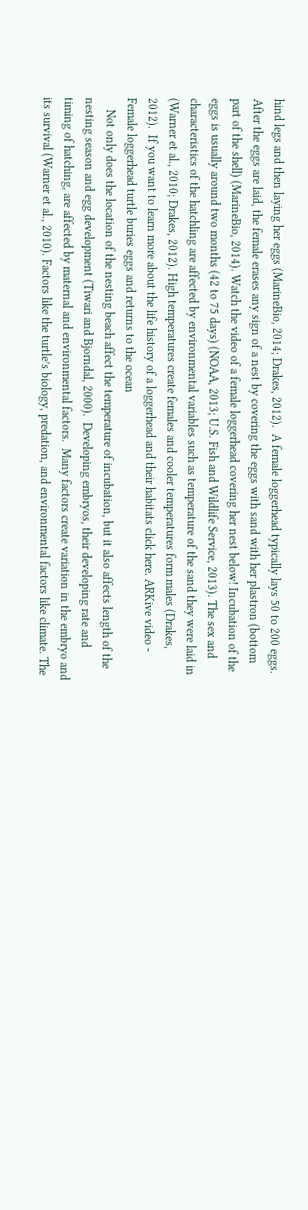hind legs and then laying her eggs (MarineBio, 2014; Drakes, 2012).  A female loggerhead typically lays 50 to 200 eggs. After the eggs are laid, the female erases any sign of a nest by covering the eggs with sand with her plastron (bottom part of the shell) (MarineBio, 2014). Watch the video of a female loggerhead covering her nest below! Incubation of the eggs is usually around two months (42 to 75 days) (NOAA, 2013; U.S. Fish and Wildlife Service, 2013). The sex and characteristics of the hatchling are affected by environmental variables such as temperature of the sand they were laid in (Warner et al., 2010; Drakes, 2012). High temperatures create females and cooler temperatures form males (Drakes, 2012).  If you want to learn more about the life history of a loggerhead and their habitats click here. ARKive video - Female loggerhead turtle buries eggs and returns to the ocean
    Not only does the location of the nesting beach affect the temperature of incubation, but it also affects length of the nesting season and egg development (Tiwari and Bjorndal, 2000).  Developing embryos, their developing rate and timing of hatching, are affected by maternal and environmental factors.  Many factors create variation in the embryo and its survival (Warner et al., 2010). Factors like the turtle’s biology, predation, and environmental factors like climate. The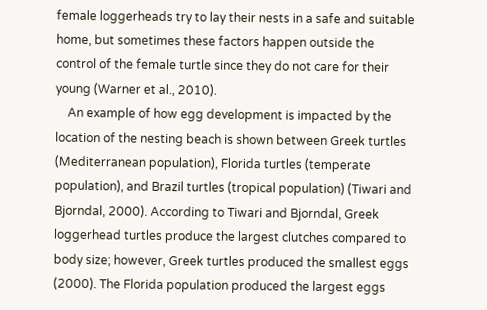female loggerheads try to lay their nests in a safe and suitable home, but sometimes these factors happen outside the control of the female turtle since they do not care for their young (Warner et al., 2010).
    An example of how egg development is impacted by the location of the nesting beach is shown between Greek turtles (Mediterranean population), Florida turtles (temperate population), and Brazil turtles (tropical population) (Tiwari and Bjorndal, 2000). According to Tiwari and Bjorndal, Greek loggerhead turtles produce the largest clutches compared to body size; however, Greek turtles produced the smallest eggs (2000). The Florida population produced the largest eggs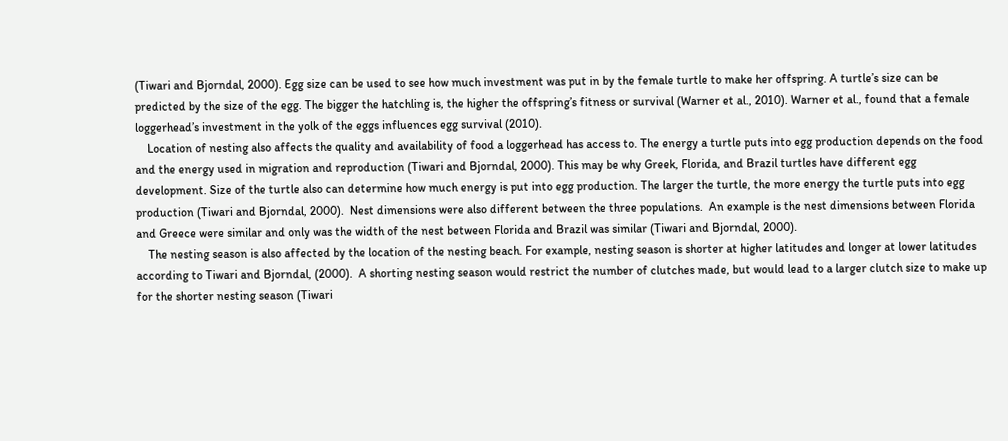(Tiwari and Bjorndal, 2000). Egg size can be used to see how much investment was put in by the female turtle to make her offspring. A turtle’s size can be predicted by the size of the egg. The bigger the hatchling is, the higher the offspring’s fitness or survival (Warner et al., 2010). Warner et al., found that a female loggerhead’s investment in the yolk of the eggs influences egg survival (2010).
    Location of nesting also affects the quality and availability of food a loggerhead has access to. The energy a turtle puts into egg production depends on the food and the energy used in migration and reproduction (Tiwari and Bjorndal, 2000). This may be why Greek, Florida, and Brazil turtles have different egg development. Size of the turtle also can determine how much energy is put into egg production. The larger the turtle, the more energy the turtle puts into egg production (Tiwari and Bjorndal, 2000).  Nest dimensions were also different between the three populations.  An example is the nest dimensions between Florida and Greece were similar and only was the width of the nest between Florida and Brazil was similar (Tiwari and Bjorndal, 2000).
    The nesting season is also affected by the location of the nesting beach. For example, nesting season is shorter at higher latitudes and longer at lower latitudes according to Tiwari and Bjorndal, (2000).  A shorting nesting season would restrict the number of clutches made, but would lead to a larger clutch size to make up for the shorter nesting season (Tiwari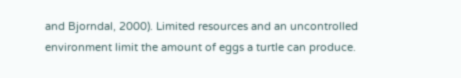and Bjorndal, 2000). Limited resources and an uncontrolled environment limit the amount of eggs a turtle can produce.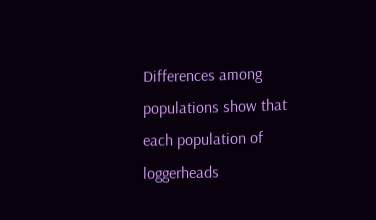Differences among populations show that each population of loggerheads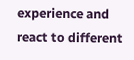experience and react to different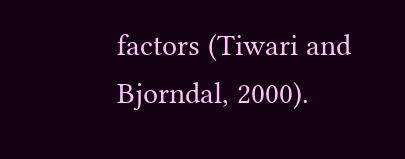factors (Tiwari and Bjorndal, 2000).